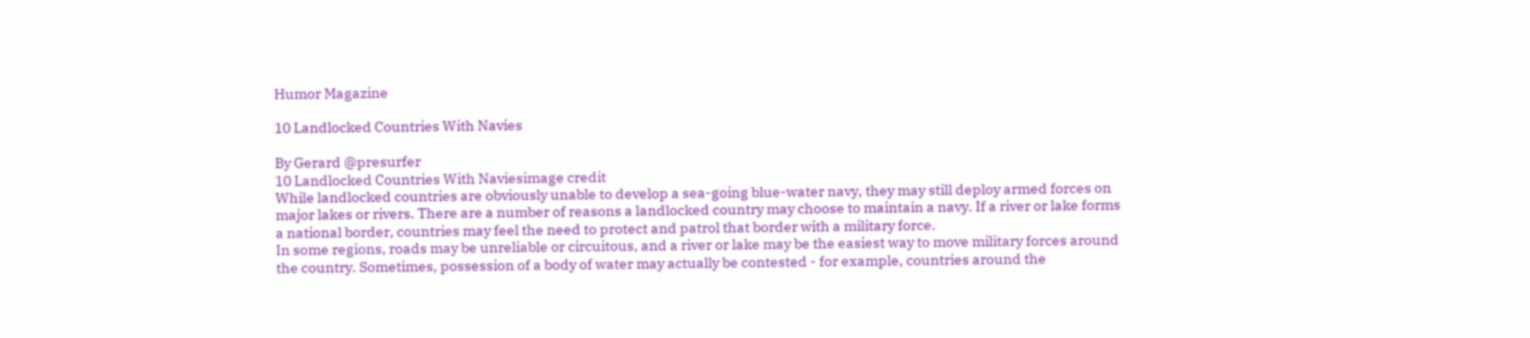Humor Magazine

10 Landlocked Countries With Navies

By Gerard @presurfer
10 Landlocked Countries With Naviesimage credit
While landlocked countries are obviously unable to develop a sea-going blue-water navy, they may still deploy armed forces on major lakes or rivers. There are a number of reasons a landlocked country may choose to maintain a navy. If a river or lake forms a national border, countries may feel the need to protect and patrol that border with a military force.
In some regions, roads may be unreliable or circuitous, and a river or lake may be the easiest way to move military forces around the country. Sometimes, possession of a body of water may actually be contested - for example, countries around the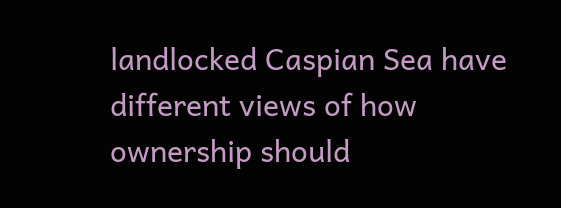landlocked Caspian Sea have different views of how ownership should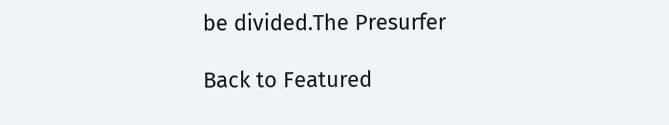be divided.The Presurfer

Back to Featured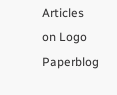Articles on Logo Paperblog